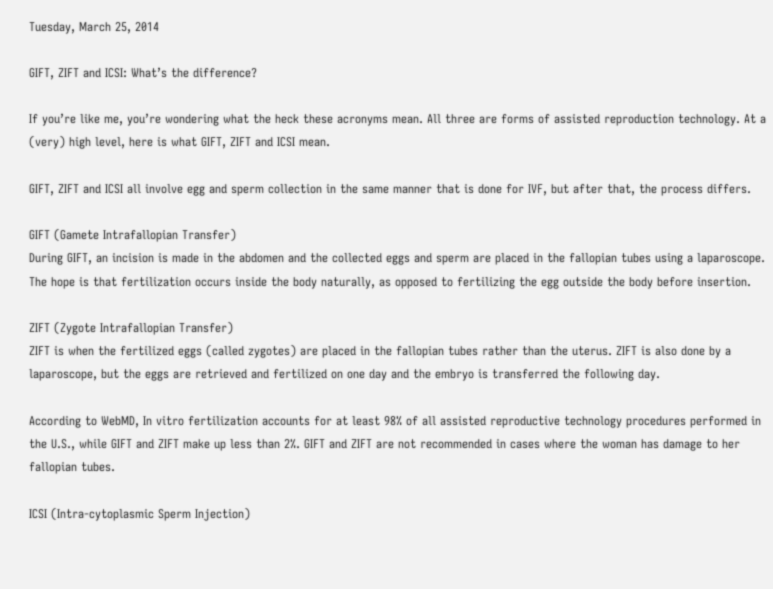Tuesday, March 25, 2014

GIFT, ZIFT and ICSI: What’s the difference?

If you’re like me, you’re wondering what the heck these acronyms mean. All three are forms of assisted reproduction technology. At a (very) high level, here is what GIFT, ZIFT and ICSI mean.

GIFT, ZIFT and ICSI all involve egg and sperm collection in the same manner that is done for IVF, but after that, the process differs.

GIFT (Gamete Intrafallopian Transfer)
During GIFT, an incision is made in the abdomen and the collected eggs and sperm are placed in the fallopian tubes using a laparoscope. The hope is that fertilization occurs inside the body naturally, as opposed to fertilizing the egg outside the body before insertion.

ZIFT (Zygote Intrafallopian Transfer)
ZIFT is when the fertilized eggs (called zygotes) are placed in the fallopian tubes rather than the uterus. ZIFT is also done by a laparoscope, but the eggs are retrieved and fertilized on one day and the embryo is transferred the following day.

According to WebMD, In vitro fertilization accounts for at least 98% of all assisted reproductive technology procedures performed in the U.S., while GIFT and ZIFT make up less than 2%. GIFT and ZIFT are not recommended in cases where the woman has damage to her fallopian tubes.

ICSI (Intra-cytoplasmic Sperm Injection)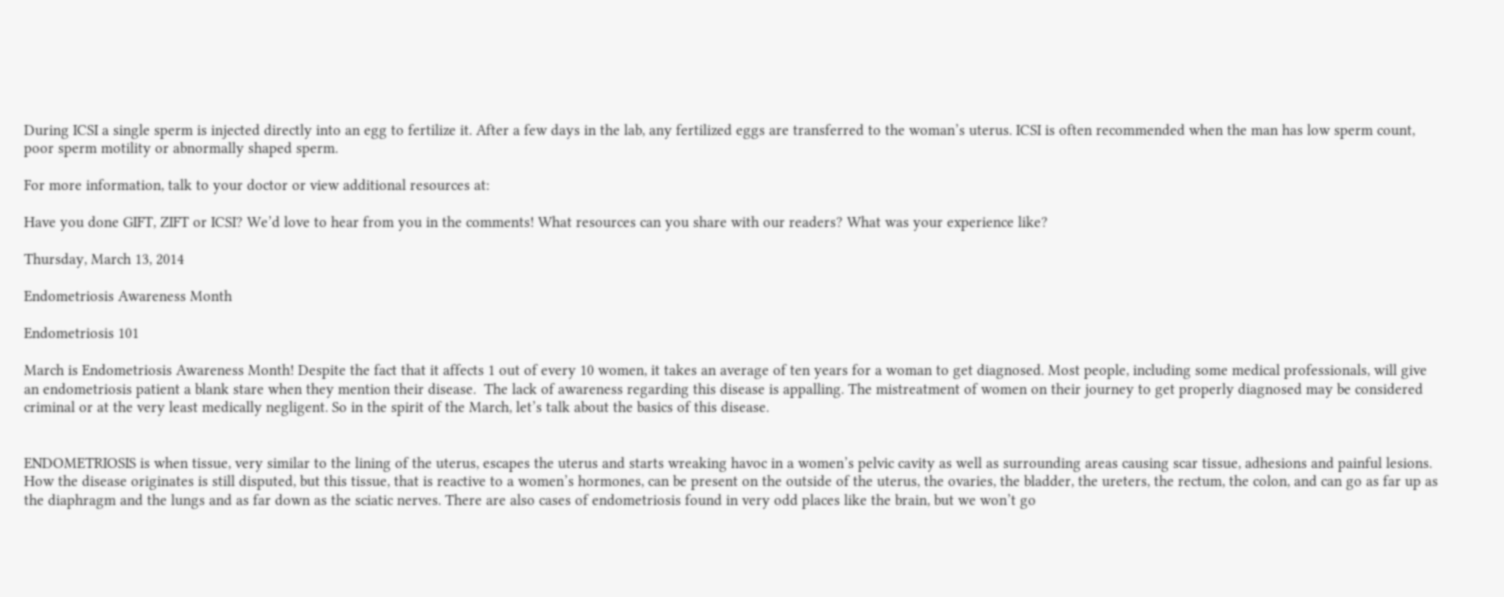During ICSI a single sperm is injected directly into an egg to fertilize it. After a few days in the lab, any fertilized eggs are transferred to the woman’s uterus. ICSI is often recommended when the man has low sperm count, poor sperm motility or abnormally shaped sperm.

For more information, talk to your doctor or view additional resources at:

Have you done GIFT, ZIFT or ICSI? We’d love to hear from you in the comments! What resources can you share with our readers? What was your experience like?

Thursday, March 13, 2014

Endometriosis Awareness Month

Endometriosis 101

March is Endometriosis Awareness Month! Despite the fact that it affects 1 out of every 10 women, it takes an average of ten years for a woman to get diagnosed. Most people, including some medical professionals, will give an endometriosis patient a blank stare when they mention their disease.  The lack of awareness regarding this disease is appalling. The mistreatment of women on their journey to get properly diagnosed may be considered criminal or at the very least medically negligent. So in the spirit of the March, let’s talk about the basics of this disease.


ENDOMETRIOSIS is when tissue, very similar to the lining of the uterus, escapes the uterus and starts wreaking havoc in a women’s pelvic cavity as well as surrounding areas causing scar tissue, adhesions and painful lesions. How the disease originates is still disputed, but this tissue, that is reactive to a women’s hormones, can be present on the outside of the uterus, the ovaries, the bladder, the ureters, the rectum, the colon, and can go as far up as the diaphragm and the lungs and as far down as the sciatic nerves. There are also cases of endometriosis found in very odd places like the brain, but we won’t go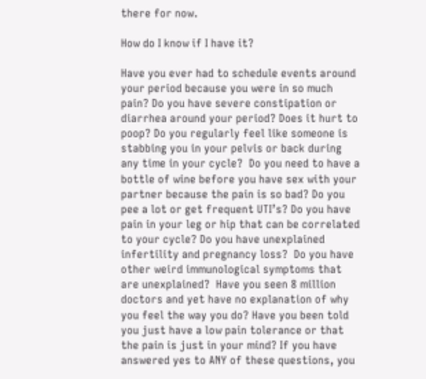there for now.

How do I know if I have it?

Have you ever had to schedule events around your period because you were in so much pain? Do you have severe constipation or diarrhea around your period? Does it hurt to poop? Do you regularly feel like someone is stabbing you in your pelvis or back during any time in your cycle?  Do you need to have a bottle of wine before you have sex with your partner because the pain is so bad? Do you pee a lot or get frequent UTI’s? Do you have pain in your leg or hip that can be correlated to your cycle? Do you have unexplained infertility and pregnancy loss?  Do you have other weird immunological symptoms that are unexplained?  Have you seen 8 million doctors and yet have no explanation of why you feel the way you do? Have you been told you just have a low pain tolerance or that the pain is just in your mind? If you have answered yes to ANY of these questions, you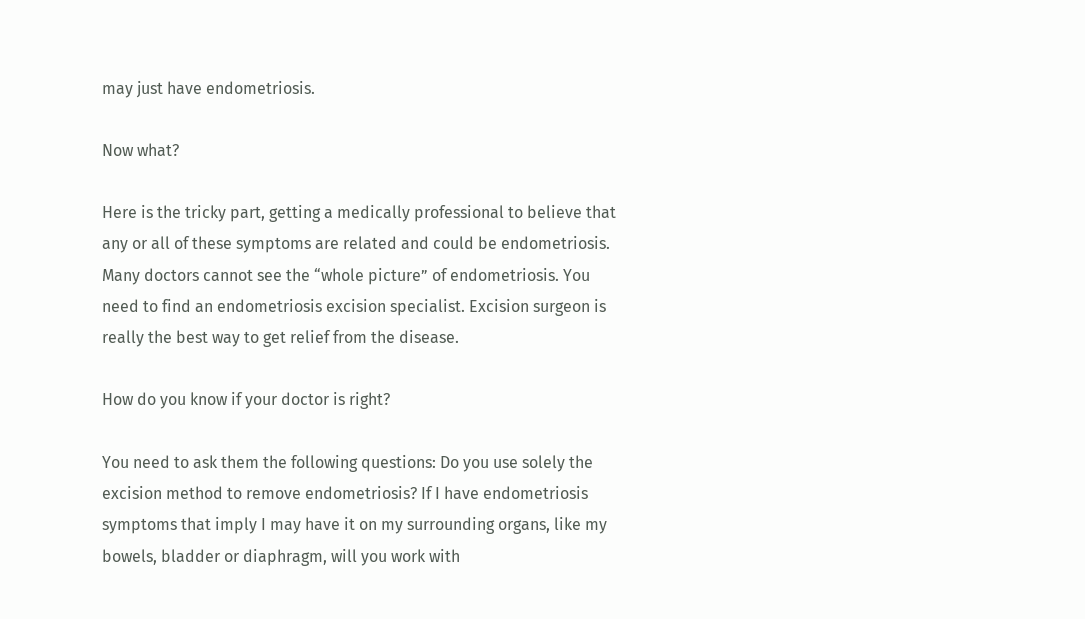may just have endometriosis.

Now what?

Here is the tricky part, getting a medically professional to believe that any or all of these symptoms are related and could be endometriosis.  Many doctors cannot see the “whole picture” of endometriosis. You need to find an endometriosis excision specialist. Excision surgeon is really the best way to get relief from the disease.

How do you know if your doctor is right?

You need to ask them the following questions: Do you use solely the excision method to remove endometriosis? If I have endometriosis symptoms that imply I may have it on my surrounding organs, like my bowels, bladder or diaphragm, will you work with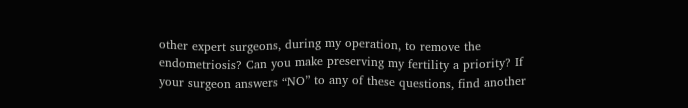other expert surgeons, during my operation, to remove the endometriosis? Can you make preserving my fertility a priority? If your surgeon answers “NO” to any of these questions, find another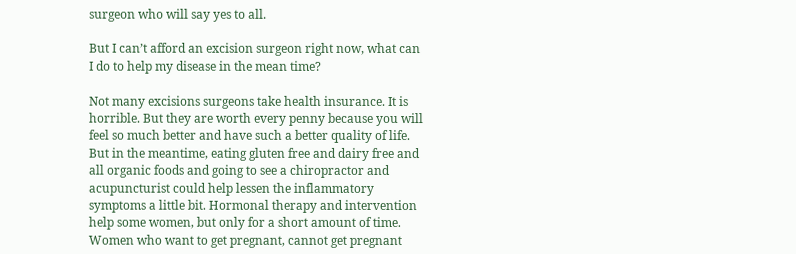surgeon who will say yes to all.

But I can’t afford an excision surgeon right now, what can I do to help my disease in the mean time?

Not many excisions surgeons take health insurance. It is horrible. But they are worth every penny because you will feel so much better and have such a better quality of life. But in the meantime, eating gluten free and dairy free and all organic foods and going to see a chiropractor and acupuncturist could help lessen the inflammatory symptoms a little bit. Hormonal therapy and intervention help some women, but only for a short amount of time. Women who want to get pregnant, cannot get pregnant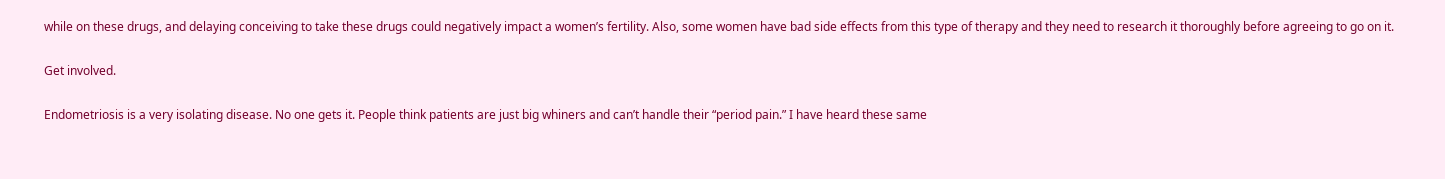while on these drugs, and delaying conceiving to take these drugs could negatively impact a women’s fertility. Also, some women have bad side effects from this type of therapy and they need to research it thoroughly before agreeing to go on it.

Get involved.

Endometriosis is a very isolating disease. No one gets it. People think patients are just big whiners and can’t handle their “period pain.” I have heard these same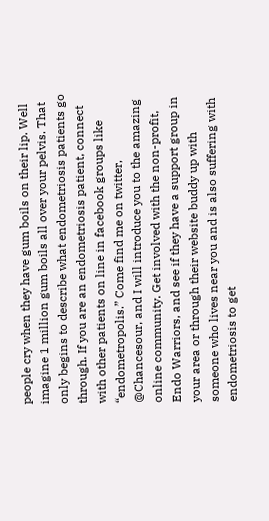people cry when they have gum boils on their lip. Well imagine 1 million gum boils all over your pelvis. That only begins to describe what endometriosis patients go through. If you are an endometriosis patient, connect with other patients on line in facebook groups like “endometropolis.” Come find me on twitter, @Chancesour, and I will introduce you to the amazing online community. Get involved with the non-profit, Endo Warriors, and see if they have a support group in your area or through their website buddy up with someone who lives near you and is also suffering with endometriosis to get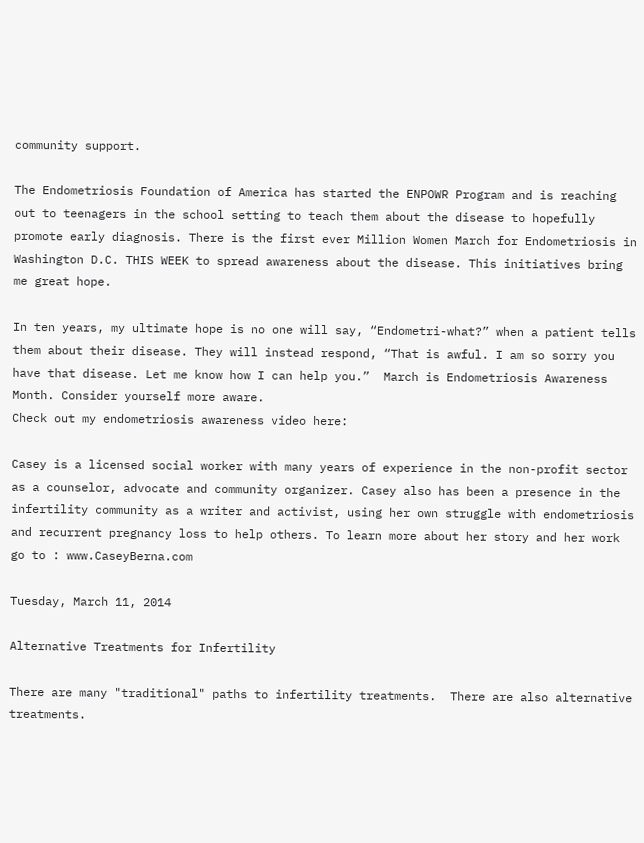community support.

The Endometriosis Foundation of America has started the ENPOWR Program and is reaching out to teenagers in the school setting to teach them about the disease to hopefully promote early diagnosis. There is the first ever Million Women March for Endometriosis in Washington D.C. THIS WEEK to spread awareness about the disease. This initiatives bring me great hope.

In ten years, my ultimate hope is no one will say, “Endometri-what?” when a patient tells them about their disease. They will instead respond, “That is awful. I am so sorry you have that disease. Let me know how I can help you.”  March is Endometriosis Awareness Month. Consider yourself more aware.
Check out my endometriosis awareness video here:

Casey is a licensed social worker with many years of experience in the non-profit sector as a counselor, advocate and community organizer. Casey also has been a presence in the infertility community as a writer and activist, using her own struggle with endometriosis and recurrent pregnancy loss to help others. To learn more about her story and her work go to : www.CaseyBerna.com

Tuesday, March 11, 2014

Alternative Treatments for Infertility

There are many "traditional" paths to infertility treatments.  There are also alternative treatments.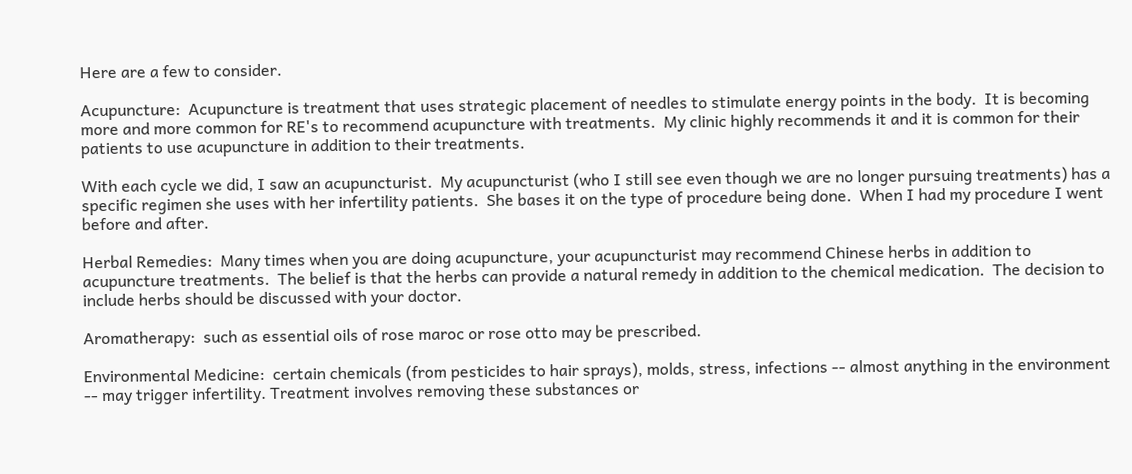Here are a few to consider.

Acupuncture:  Acupuncture is treatment that uses strategic placement of needles to stimulate energy points in the body.  It is becoming more and more common for RE's to recommend acupuncture with treatments.  My clinic highly recommends it and it is common for their patients to use acupuncture in addition to their treatments.

With each cycle we did, I saw an acupuncturist.  My acupuncturist (who I still see even though we are no longer pursuing treatments) has a specific regimen she uses with her infertility patients.  She bases it on the type of procedure being done.  When I had my procedure I went before and after.

Herbal Remedies:  Many times when you are doing acupuncture, your acupuncturist may recommend Chinese herbs in addition to acupuncture treatments.  The belief is that the herbs can provide a natural remedy in addition to the chemical medication.  The decision to include herbs should be discussed with your doctor.

Aromatherapy:  such as essential oils of rose maroc or rose otto may be prescribed.

Environmental Medicine:  certain chemicals (from pesticides to hair sprays), molds, stress, infections -- almost anything in the environment -- may trigger infertility. Treatment involves removing these substances or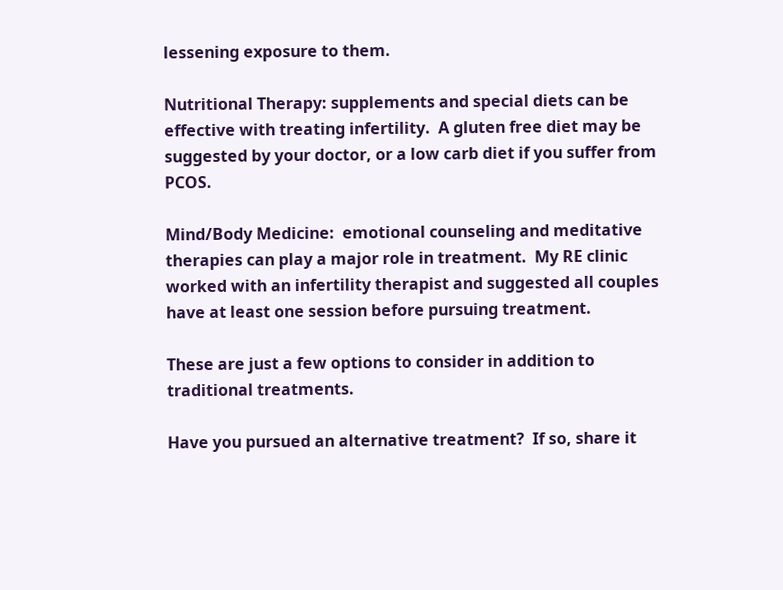lessening exposure to them.

Nutritional Therapy: supplements and special diets can be effective with treating infertility.  A gluten free diet may be suggested by your doctor, or a low carb diet if you suffer from PCOS.

Mind/Body Medicine:  emotional counseling and meditative therapies can play a major role in treatment.  My RE clinic worked with an infertility therapist and suggested all couples have at least one session before pursuing treatment.

These are just a few options to consider in addition to traditional treatments.

Have you pursued an alternative treatment?  If so, share it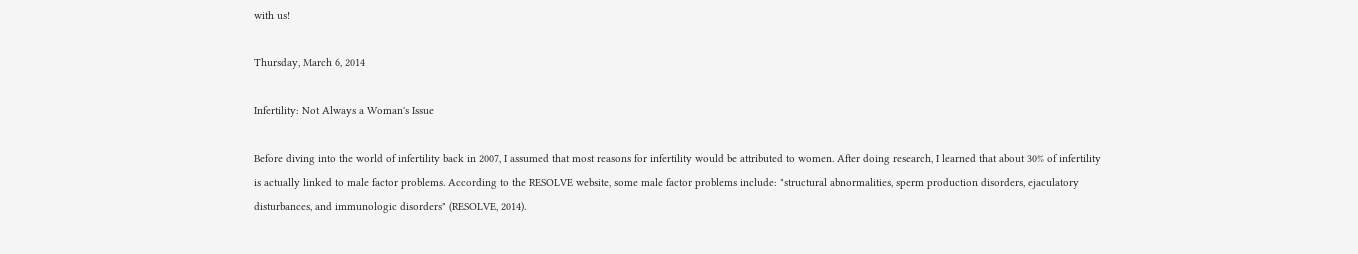with us!

Thursday, March 6, 2014

Infertility: Not Always a Woman's Issue

Before diving into the world of infertility back in 2007, I assumed that most reasons for infertility would be attributed to women. After doing research, I learned that about 30% of infertility is actually linked to male factor problems. According to the RESOLVE website, some male factor problems include: "structural abnormalities, sperm production disorders, ejaculatory disturbances, and immunologic disorders" (RESOLVE, 2014).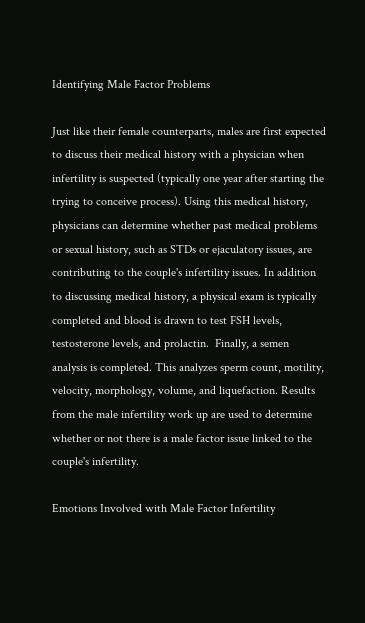Identifying Male Factor Problems

Just like their female counterparts, males are first expected to discuss their medical history with a physician when infertility is suspected (typically one year after starting the trying to conceive process). Using this medical history, physicians can determine whether past medical problems or sexual history, such as STDs or ejaculatory issues, are contributing to the couple's infertility issues. In addition to discussing medical history, a physical exam is typically completed and blood is drawn to test FSH levels, testosterone levels, and prolactin.  Finally, a semen analysis is completed. This analyzes sperm count, motility, velocity, morphology, volume, and liquefaction. Results from the male infertility work up are used to determine whether or not there is a male factor issue linked to the couple's infertility.

Emotions Involved with Male Factor Infertility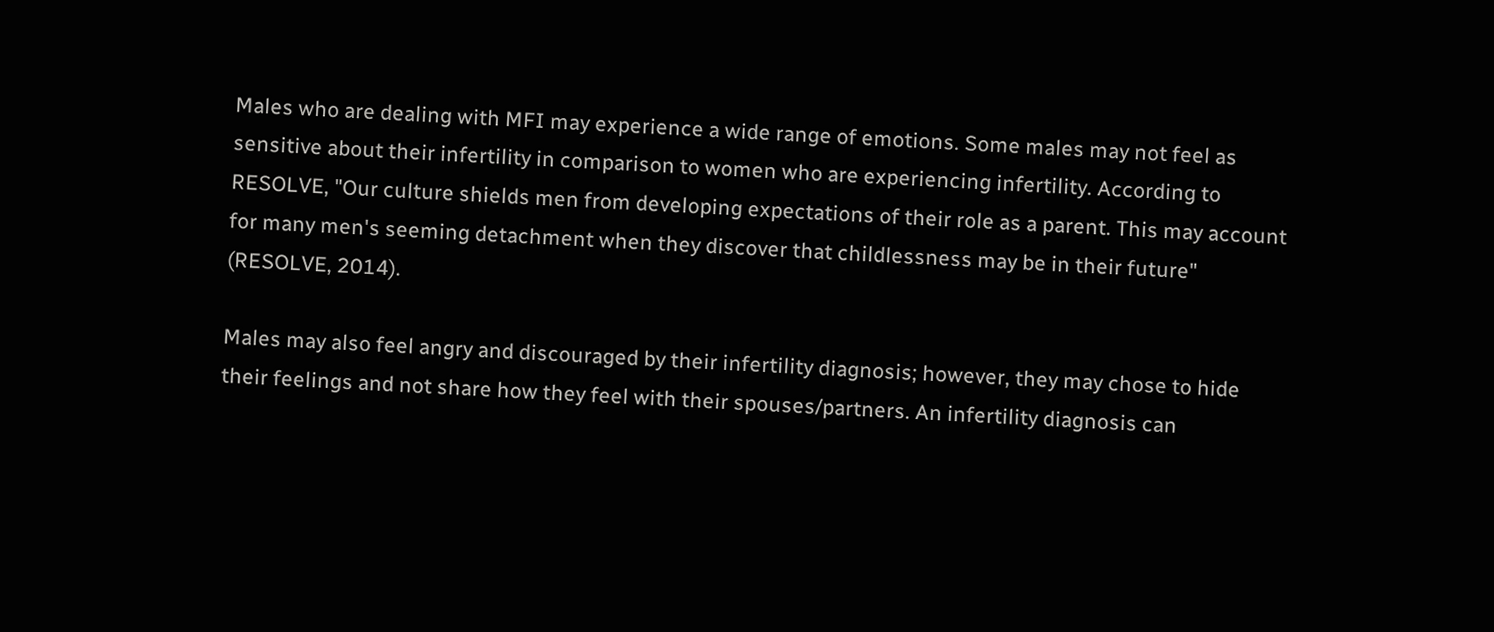Males who are dealing with MFI may experience a wide range of emotions. Some males may not feel as sensitive about their infertility in comparison to women who are experiencing infertility. According to RESOLVE, "Our culture shields men from developing expectations of their role as a parent. This may account for many men's seeming detachment when they discover that childlessness may be in their future" (RESOLVE, 2014).

Males may also feel angry and discouraged by their infertility diagnosis; however, they may chose to hide their feelings and not share how they feel with their spouses/partners. An infertility diagnosis can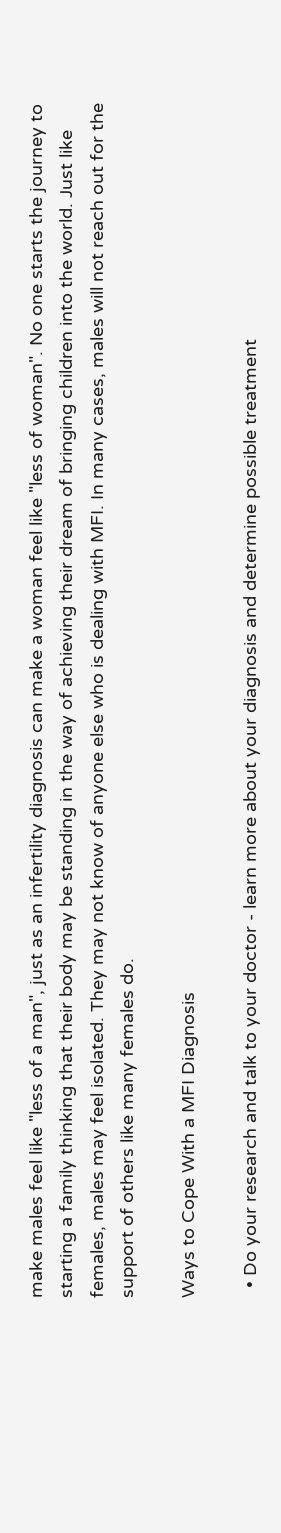make males feel like "less of a man", just as an infertility diagnosis can make a woman feel like "less of woman". No one starts the journey to starting a family thinking that their body may be standing in the way of achieving their dream of bringing children into the world. Just like females, males may feel isolated. They may not know of anyone else who is dealing with MFI. In many cases, males will not reach out for the support of others like many females do.

Ways to Cope With a MFI Diagnosis

  • Do your research and talk to your doctor - learn more about your diagnosis and determine possible treatment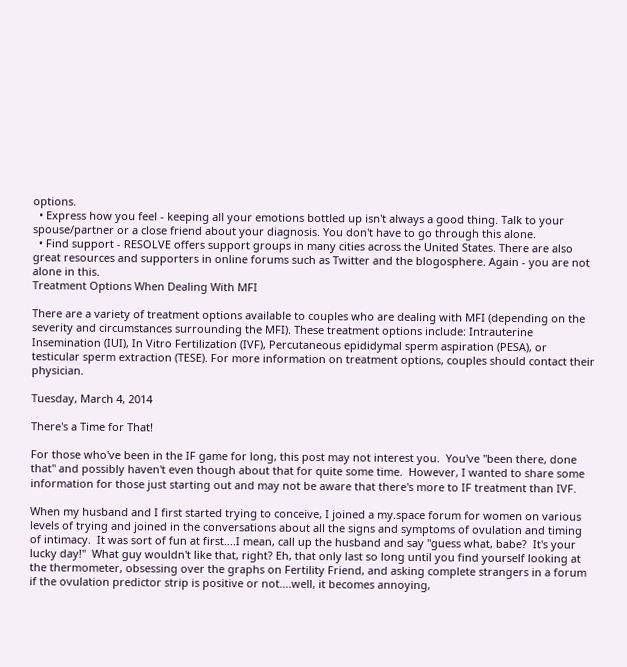options.
  • Express how you feel - keeping all your emotions bottled up isn't always a good thing. Talk to your spouse/partner or a close friend about your diagnosis. You don't have to go through this alone.
  • Find support - RESOLVE offers support groups in many cities across the United States. There are also great resources and supporters in online forums such as Twitter and the blogosphere. Again - you are not alone in this.
Treatment Options When Dealing With MFI

There are a variety of treatment options available to couples who are dealing with MFI (depending on the severity and circumstances surrounding the MFI). These treatment options include: Intrauterine Insemination (IUI), In Vitro Fertilization (IVF), Percutaneous epididymal sperm aspiration (PESA), or testicular sperm extraction (TESE). For more information on treatment options, couples should contact their physician.

Tuesday, March 4, 2014

There's a Time for That!

For those who've been in the IF game for long, this post may not interest you.  You've "been there, done that" and possibly haven't even though about that for quite some time.  However, I wanted to share some information for those just starting out and may not be aware that there's more to IF treatment than IVF.

When my husband and I first started trying to conceive, I joined a my.space forum for women on various levels of trying and joined in the conversations about all the signs and symptoms of ovulation and timing of intimacy.  It was sort of fun at first....I mean, call up the husband and say "guess what, babe?  It's your lucky day!"  What guy wouldn't like that, right? Eh, that only last so long until you find yourself looking at the thermometer, obsessing over the graphs on Fertility Friend, and asking complete strangers in a forum if the ovulation predictor strip is positive or not....well, it becomes annoying,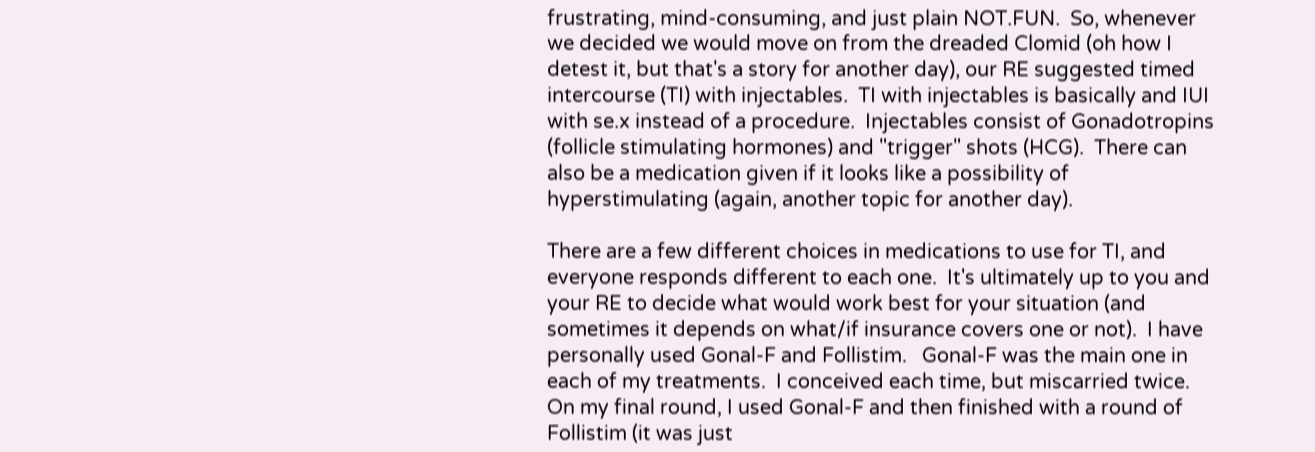frustrating, mind-consuming, and just plain NOT.FUN.  So, whenever we decided we would move on from the dreaded Clomid (oh how I detest it, but that's a story for another day), our RE suggested timed intercourse (TI) with injectables.  TI with injectables is basically and IUI with se.x instead of a procedure.  Injectables consist of Gonadotropins (follicle stimulating hormones) and "trigger" shots (HCG).  There can also be a medication given if it looks like a possibility of hyperstimulating (again, another topic for another day).

There are a few different choices in medications to use for TI, and everyone responds different to each one.  It's ultimately up to you and your RE to decide what would work best for your situation (and sometimes it depends on what/if insurance covers one or not).  I have personally used Gonal-F and Follistim.   Gonal-F was the main one in each of my treatments.  I conceived each time, but miscarried twice.  On my final round, I used Gonal-F and then finished with a round of Follistim (it was just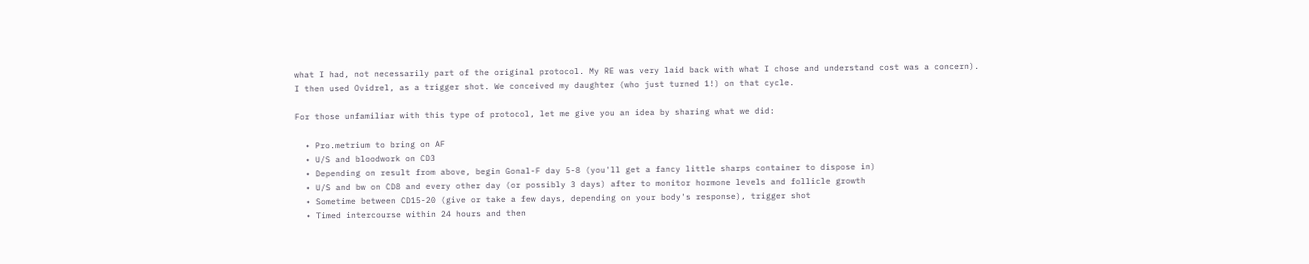what I had, not necessarily part of the original protocol. My RE was very laid back with what I chose and understand cost was a concern).  I then used Ovidrel, as a trigger shot. We conceived my daughter (who just turned 1!) on that cycle.

For those unfamiliar with this type of protocol, let me give you an idea by sharing what we did:

  • Pro.metrium to bring on AF
  • U/S and bloodwork on CD3
  • Depending on result from above, begin Gonal-F day 5-8 (you'll get a fancy little sharps container to dispose in)
  • U/S and bw on CD8 and every other day (or possibly 3 days) after to monitor hormone levels and follicle growth
  • Sometime between CD15-20 (give or take a few days, depending on your body's response), trigger shot
  • Timed intercourse within 24 hours and then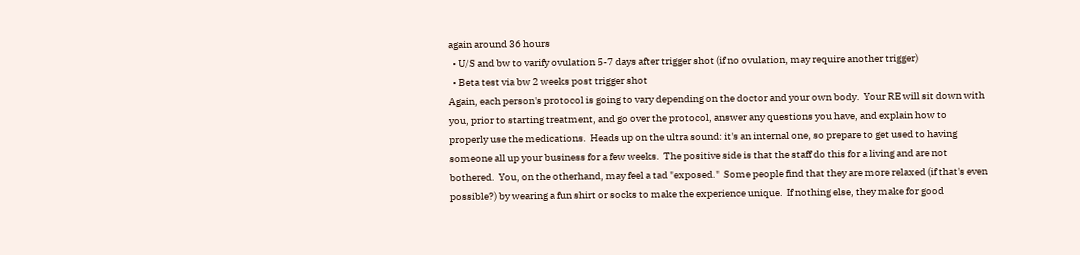again around 36 hours
  • U/S and bw to varify ovulation 5-7 days after trigger shot (if no ovulation, may require another trigger)
  • Beta test via bw 2 weeks post trigger shot
Again, each person's protocol is going to vary depending on the doctor and your own body.  Your RE will sit down with you, prior to starting treatment, and go over the protocol, answer any questions you have, and explain how to properly use the medications.  Heads up on the ultra sound: it's an internal one, so prepare to get used to having someone all up your business for a few weeks.  The positive side is that the staff do this for a living and are not bothered.  You, on the otherhand, may feel a tad "exposed."  Some people find that they are more relaxed (if that's even possible?) by wearing a fun shirt or socks to make the experience unique.  If nothing else, they make for good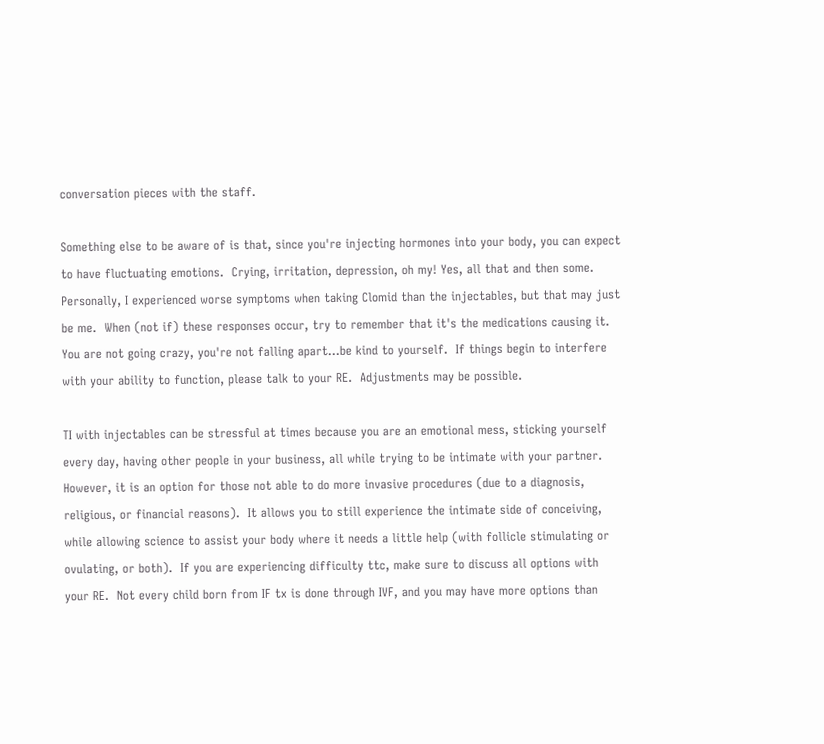conversation pieces with the staff.

Something else to be aware of is that, since you're injecting hormones into your body, you can expect to have fluctuating emotions.  Crying, irritation, depression, oh my! Yes, all that and then some.  Personally, I experienced worse symptoms when taking Clomid than the injectables, but that may just be me.  When (not if) these responses occur, try to remember that it's the medications causing it.  You are not going crazy, you're not falling apart...be kind to yourself.  If things begin to interfere with your ability to function, please talk to your RE.  Adjustments may be possible.

TI with injectables can be stressful at times because you are an emotional mess, sticking yourself every day, having other people in your business, all while trying to be intimate with your partner.  However, it is an option for those not able to do more invasive procedures (due to a diagnosis, religious, or financial reasons).  It allows you to still experience the intimate side of conceiving, while allowing science to assist your body where it needs a little help (with follicle stimulating or ovulating, or both).  If you are experiencing difficulty ttc, make sure to discuss all options with your RE.  Not every child born from IF tx is done through IVF, and you may have more options than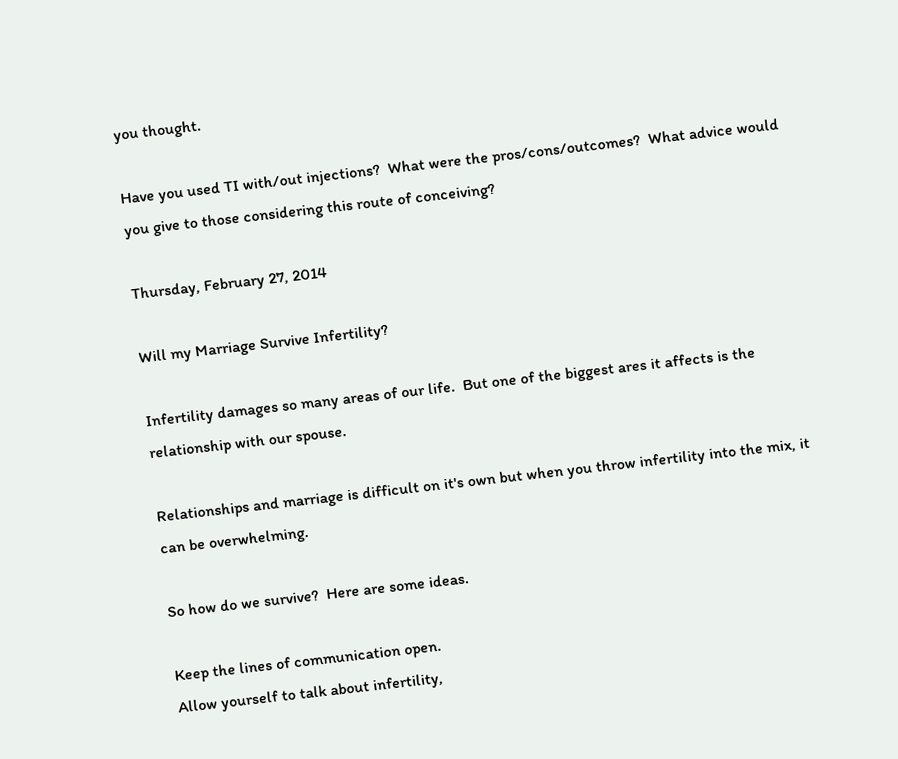you thought.

Have you used TI with/out injections?  What were the pros/cons/outcomes?  What advice would you give to those considering this route of conceiving?

Thursday, February 27, 2014

Will my Marriage Survive Infertility?

Infertility damages so many areas of our life.  But one of the biggest ares it affects is the relationship with our spouse.

Relationships and marriage is difficult on it's own but when you throw infertility into the mix, it can be overwhelming.

So how do we survive?  Here are some ideas.

Keep the lines of communication open.
Allow yourself to talk about infertility,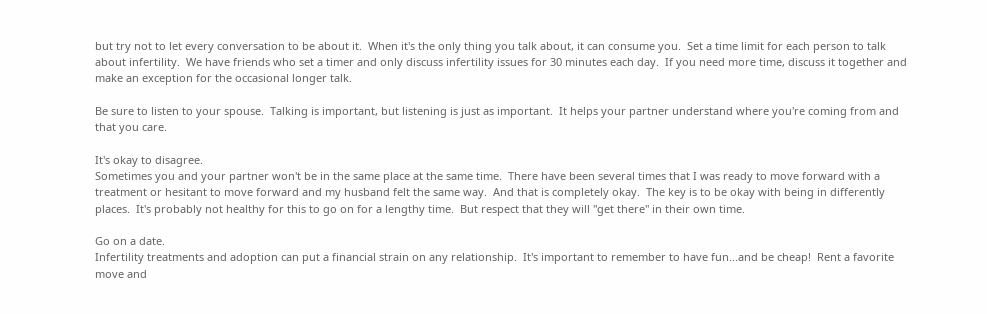but try not to let every conversation to be about it.  When it's the only thing you talk about, it can consume you.  Set a time limit for each person to talk about infertility.  We have friends who set a timer and only discuss infertility issues for 30 minutes each day.  If you need more time, discuss it together and make an exception for the occasional longer talk.

Be sure to listen to your spouse.  Talking is important, but listening is just as important.  It helps your partner understand where you're coming from and that you care.

It's okay to disagree.
Sometimes you and your partner won't be in the same place at the same time.  There have been several times that I was ready to move forward with a treatment or hesitant to move forward and my husband felt the same way.  And that is completely okay.  The key is to be okay with being in differently places.  It's probably not healthy for this to go on for a lengthy time.  But respect that they will "get there" in their own time.

Go on a date.
Infertility treatments and adoption can put a financial strain on any relationship.  It's important to remember to have fun...and be cheap!  Rent a favorite move and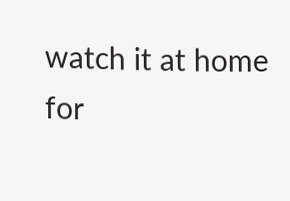watch it at home for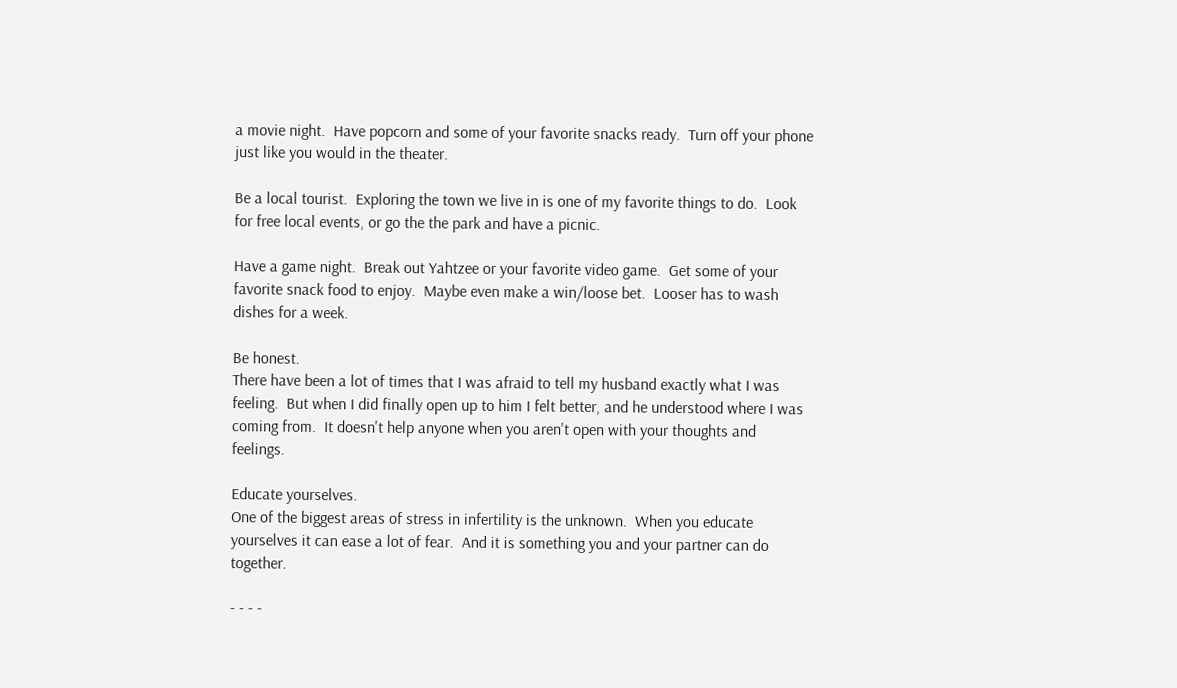a movie night.  Have popcorn and some of your favorite snacks ready.  Turn off your phone just like you would in the theater.

Be a local tourist.  Exploring the town we live in is one of my favorite things to do.  Look for free local events, or go the the park and have a picnic.

Have a game night.  Break out Yahtzee or your favorite video game.  Get some of your favorite snack food to enjoy.  Maybe even make a win/loose bet.  Looser has to wash dishes for a week.

Be honest.
There have been a lot of times that I was afraid to tell my husband exactly what I was feeling.  But when I did finally open up to him I felt better, and he understood where I was coming from.  It doesn't help anyone when you aren't open with your thoughts and feelings.

Educate yourselves.
One of the biggest areas of stress in infertility is the unknown.  When you educate yourselves it can ease a lot of fear.  And it is something you and your partner can do together.

- - - -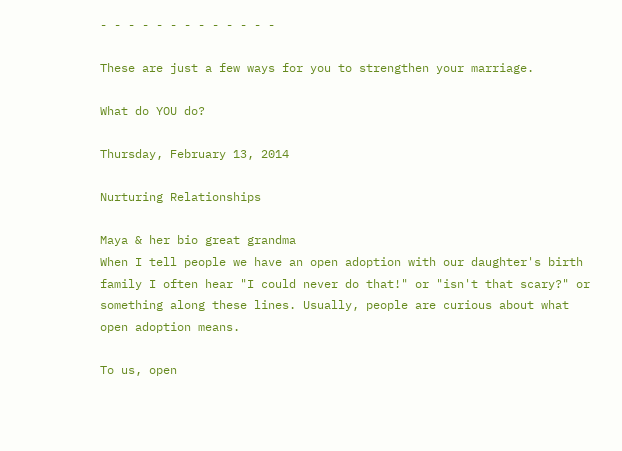- - - - - - - - - - - - -

These are just a few ways for you to strengthen your marriage.

What do YOU do?

Thursday, February 13, 2014

Nurturing Relationships

Maya & her bio great grandma
When I tell people we have an open adoption with our daughter's birth family I often hear "I could never do that!" or "isn't that scary?" or something along these lines. Usually, people are curious about what open adoption means.

To us, open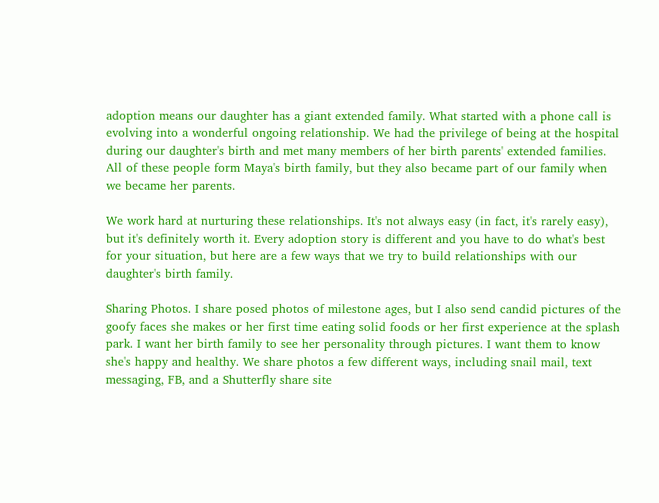adoption means our daughter has a giant extended family. What started with a phone call is evolving into a wonderful ongoing relationship. We had the privilege of being at the hospital during our daughter's birth and met many members of her birth parents' extended families. All of these people form Maya's birth family, but they also became part of our family when we became her parents.

We work hard at nurturing these relationships. It's not always easy (in fact, it's rarely easy), but it's definitely worth it. Every adoption story is different and you have to do what's best for your situation, but here are a few ways that we try to build relationships with our daughter's birth family.

Sharing Photos. I share posed photos of milestone ages, but I also send candid pictures of the goofy faces she makes or her first time eating solid foods or her first experience at the splash park. I want her birth family to see her personality through pictures. I want them to know she's happy and healthy. We share photos a few different ways, including snail mail, text messaging, FB, and a Shutterfly share site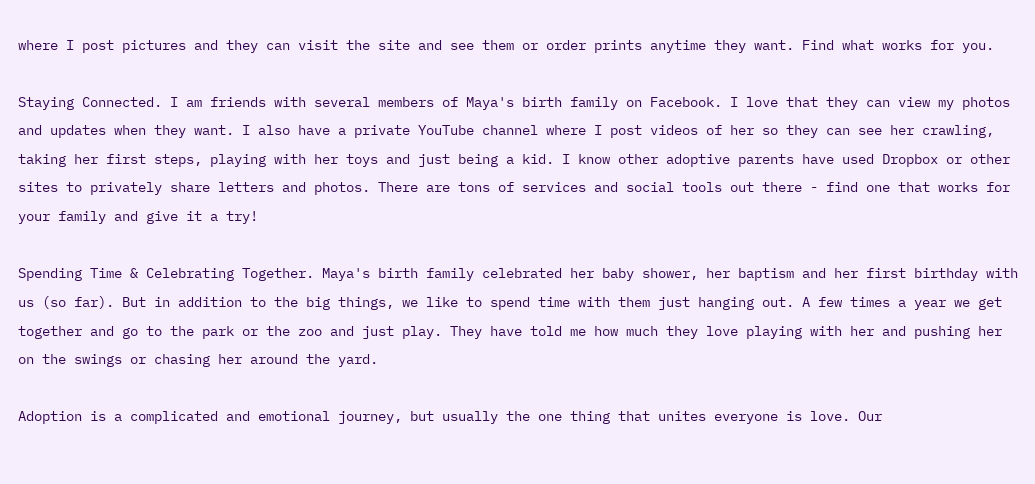where I post pictures and they can visit the site and see them or order prints anytime they want. Find what works for you.

Staying Connected. I am friends with several members of Maya's birth family on Facebook. I love that they can view my photos and updates when they want. I also have a private YouTube channel where I post videos of her so they can see her crawling, taking her first steps, playing with her toys and just being a kid. I know other adoptive parents have used Dropbox or other sites to privately share letters and photos. There are tons of services and social tools out there - find one that works for your family and give it a try!

Spending Time & Celebrating Together. Maya's birth family celebrated her baby shower, her baptism and her first birthday with us (so far). But in addition to the big things, we like to spend time with them just hanging out. A few times a year we get together and go to the park or the zoo and just play. They have told me how much they love playing with her and pushing her on the swings or chasing her around the yard.

Adoption is a complicated and emotional journey, but usually the one thing that unites everyone is love. Our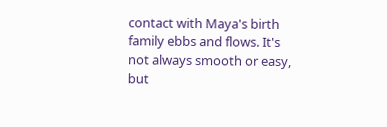contact with Maya's birth family ebbs and flows. It's not always smooth or easy, but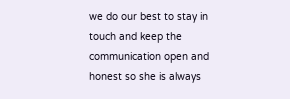we do our best to stay in touch and keep the communication open and honest so she is always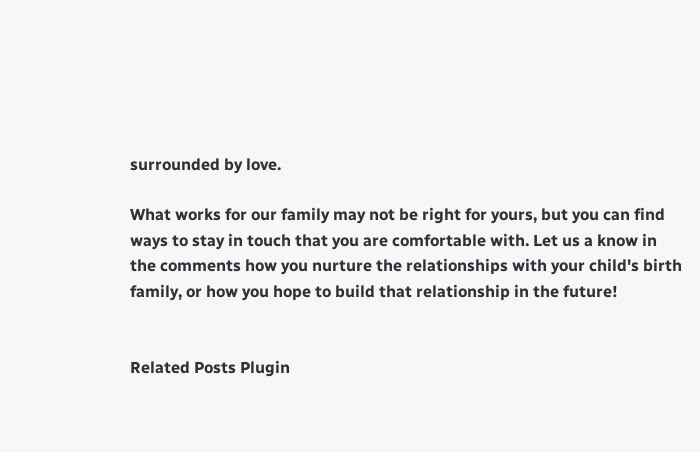surrounded by love.

What works for our family may not be right for yours, but you can find ways to stay in touch that you are comfortable with. Let us a know in the comments how you nurture the relationships with your child's birth family, or how you hope to build that relationship in the future!


Related Posts Plugin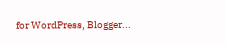for WordPress, Blogger...